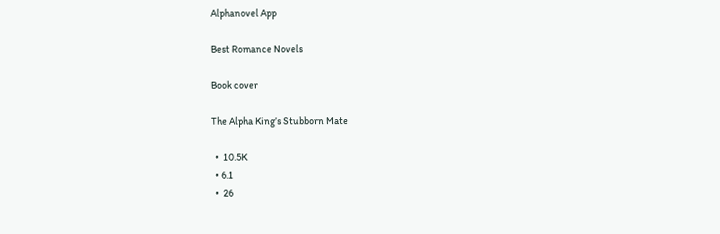Alphanovel App

Best Romance Novels

Book cover

The Alpha King’s Stubborn Mate

  •  10.5K
  • 6.1
  •  26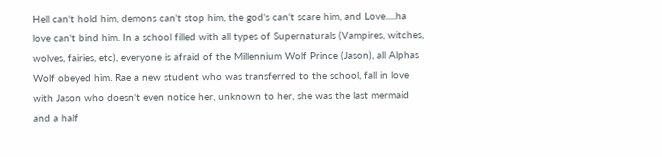Hell can't hold him, demons can't stop him, the god's can't scare him, and Love.....ha love can't bind him. In a school filled with all types of Supernaturals (Vampires, witches, wolves, fairies, etc), everyone is afraid of the Millennium Wolf Prince (Jason), all Alphas Wolf obeyed him. Rae a new student who was transferred to the school, fall in love with Jason who doesn't even notice her, unknown to her, she was the last mermaid and a half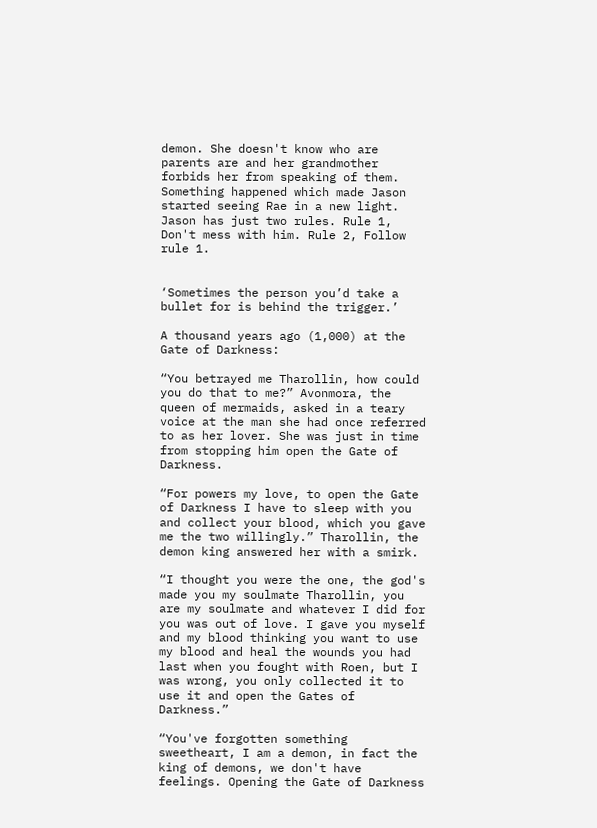demon. She doesn't know who are parents are and her grandmother forbids her from speaking of them. Something happened which made Jason started seeing Rae in a new light. Jason has just two rules. Rule 1, Don't mess with him. Rule 2, Follow rule 1.


‘Sometimes the person you’d take a bullet for is behind the trigger.’

A thousand years ago (1,000) at the Gate of Darkness:

“You betrayed me Tharollin, how could you do that to me?” Avonmora, the queen of mermaids, asked in a teary voice at the man she had once referred to as her lover. She was just in time from stopping him open the Gate of Darkness.

“For powers my love, to open the Gate of Darkness I have to sleep with you and collect your blood, which you gave me the two willingly.” Tharollin, the demon king answered her with a smirk.

“I thought you were the one, the god's made you my soulmate Tharollin, you are my soulmate and whatever I did for you was out of love. I gave you myself and my blood thinking you want to use my blood and heal the wounds you had last when you fought with Roen, but I was wrong, you only collected it to use it and open the Gates of Darkness.”

“You've forgotten something sweetheart, I am a demon, in fact the king of demons, we don't have feelings. Opening the Gate of Darkness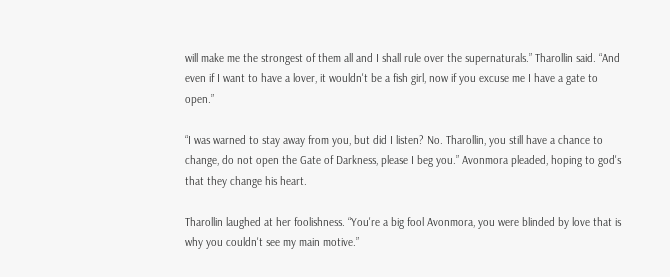will make me the strongest of them all and I shall rule over the supernaturals.” Tharollin said. “And even if I want to have a lover, it wouldn't be a fish girl, now if you excuse me I have a gate to open.”

“I was warned to stay away from you, but did I listen? No. Tharollin, you still have a chance to change, do not open the Gate of Darkness, please I beg you.” Avonmora pleaded, hoping to god's that they change his heart.

Tharollin laughed at her foolishness. “You're a big fool Avonmora, you were blinded by love that is why you couldn't see my main motive.”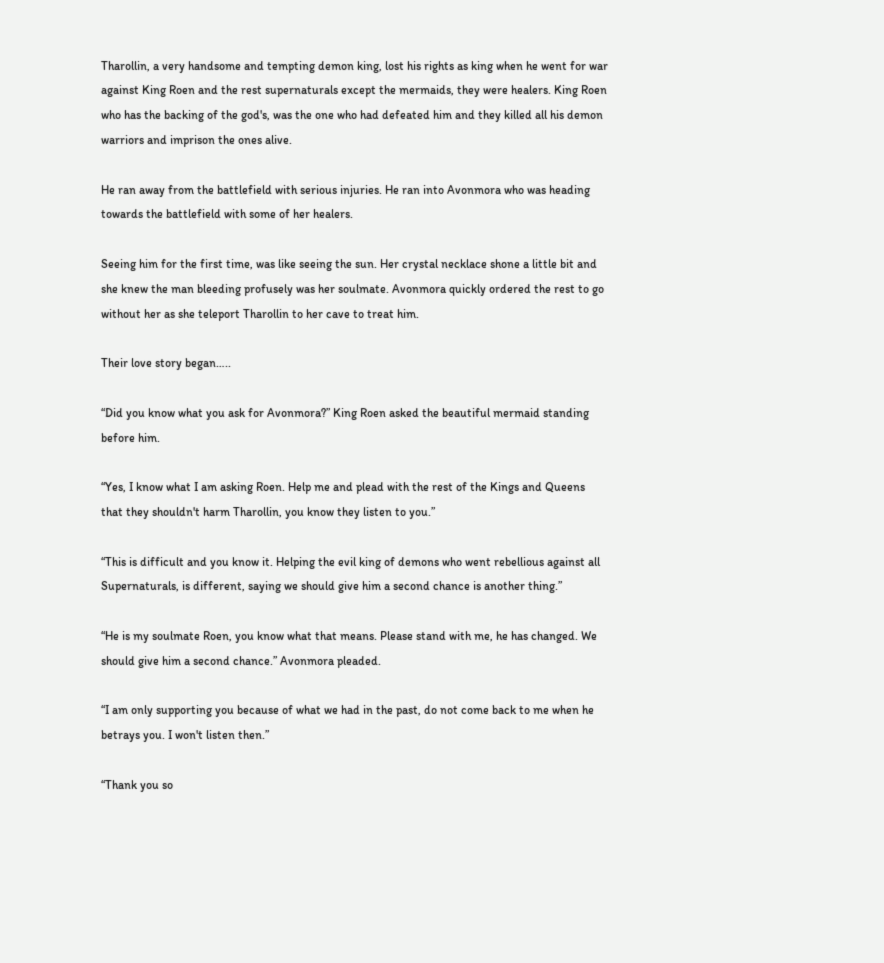Tharollin, a very handsome and tempting demon king, lost his rights as king when he went for war against King Roen and the rest supernaturals except the mermaids, they were healers. King Roen who has the backing of the god's, was the one who had defeated him and they killed all his demon warriors and imprison the ones alive.

He ran away from the battlefield with serious injuries. He ran into Avonmora who was heading towards the battlefield with some of her healers.

Seeing him for the first time, was like seeing the sun. Her crystal necklace shone a little bit and she knew the man bleeding profusely was her soulmate. Avonmora quickly ordered the rest to go without her as she teleport Tharollin to her cave to treat him.

Their love story began…..

“Did you know what you ask for Avonmora?” King Roen asked the beautiful mermaid standing before him.

“Yes, I know what I am asking Roen. Help me and plead with the rest of the Kings and Queens that they shouldn't harm Tharollin, you know they listen to you.”

“This is difficult and you know it. Helping the evil king of demons who went rebellious against all Supernaturals, is different, saying we should give him a second chance is another thing.”

“He is my soulmate Roen, you know what that means. Please stand with me, he has changed. We should give him a second chance.” Avonmora pleaded.

“I am only supporting you because of what we had in the past, do not come back to me when he betrays you. I won't listen then.”

“Thank you so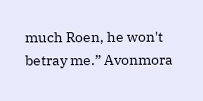much Roen, he won't betray me.” Avonmora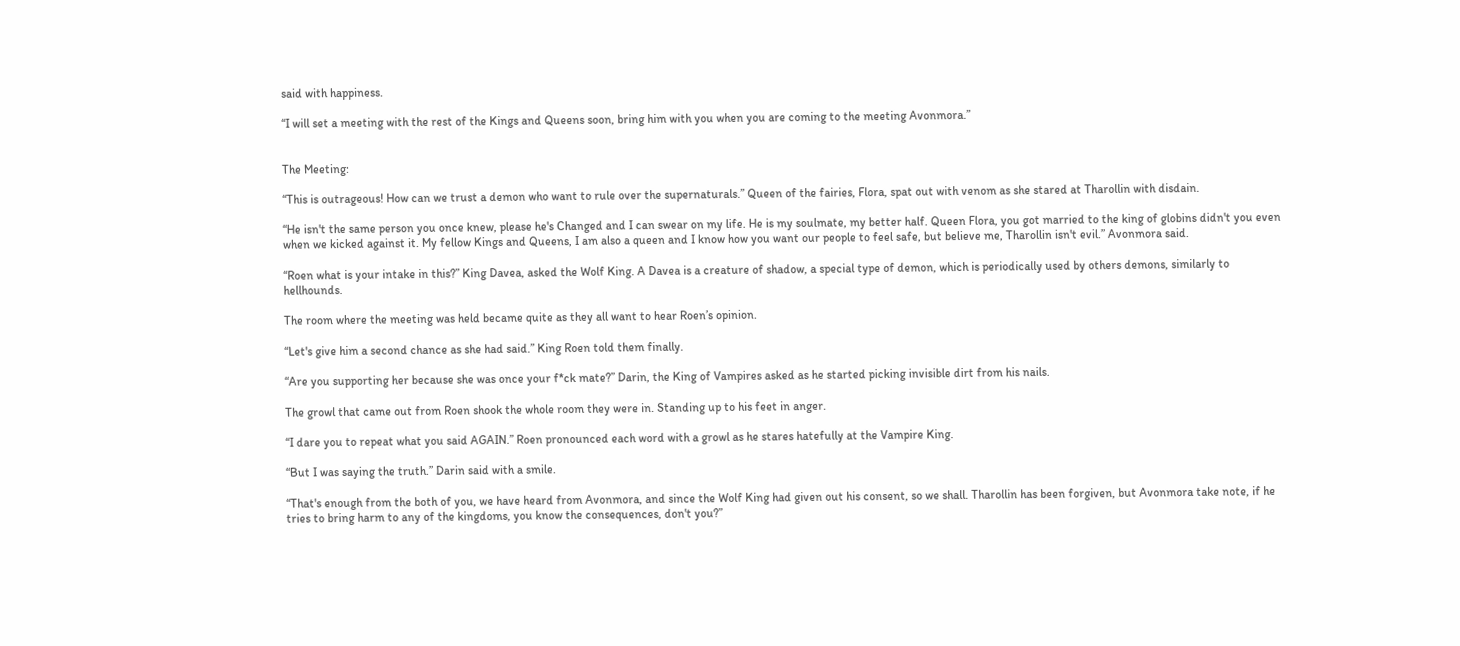said with happiness.

“I will set a meeting with the rest of the Kings and Queens soon, bring him with you when you are coming to the meeting Avonmora.”


The Meeting:

“This is outrageous! How can we trust a demon who want to rule over the supernaturals.” Queen of the fairies, Flora, spat out with venom as she stared at Tharollin with disdain.

“He isn't the same person you once knew, please he's Changed and I can swear on my life. He is my soulmate, my better half. Queen Flora, you got married to the king of globins didn't you even when we kicked against it. My fellow Kings and Queens, I am also a queen and I know how you want our people to feel safe, but believe me, Tharollin isn't evil.” Avonmora said.

“Roen what is your intake in this?” King Davea, asked the Wolf King. A Davea is a creature of shadow, a special type of demon, which is periodically used by others demons, similarly to hellhounds.

The room where the meeting was held became quite as they all want to hear Roen’s opinion.

“Let's give him a second chance as she had said.” King Roen told them finally.

“Are you supporting her because she was once your f*ck mate?” Darin, the King of Vampires asked as he started picking invisible dirt from his nails.

The growl that came out from Roen shook the whole room they were in. Standing up to his feet in anger.

“I dare you to repeat what you said AGAIN.” Roen pronounced each word with a growl as he stares hatefully at the Vampire King.

“But I was saying the truth.” Darin said with a smile.

“That's enough from the both of you, we have heard from Avonmora, and since the Wolf King had given out his consent, so we shall. Tharollin has been forgiven, but Avonmora take note, if he tries to bring harm to any of the kingdoms, you know the consequences, don't you?”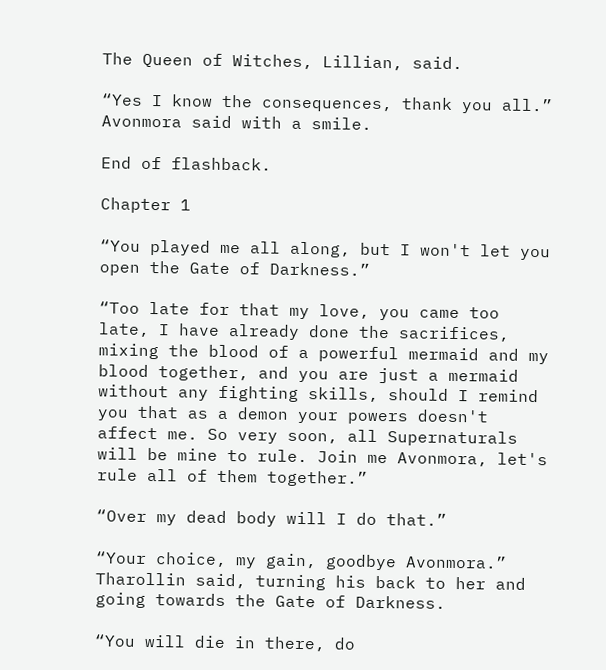The Queen of Witches, Lillian, said.

“Yes I know the consequences, thank you all.” Avonmora said with a smile.

End of flashback.

Chapter 1

“You played me all along, but I won't let you open the Gate of Darkness.”

“Too late for that my love, you came too late, I have already done the sacrifices, mixing the blood of a powerful mermaid and my blood together, and you are just a mermaid without any fighting skills, should I remind you that as a demon your powers doesn't affect me. So very soon, all Supernaturals will be mine to rule. Join me Avonmora, let's rule all of them together.”

“Over my dead body will I do that.”

“Your choice, my gain, goodbye Avonmora.” Tharollin said, turning his back to her and going towards the Gate of Darkness.

“You will die in there, do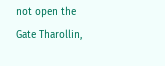not open the Gate Tharollin,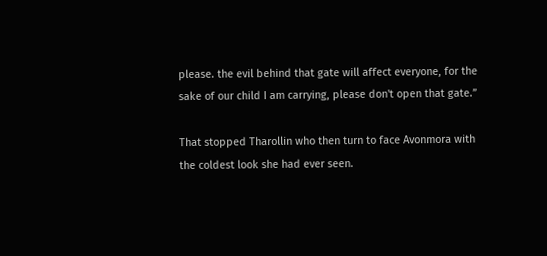please. the evil behind that gate will affect everyone, for the sake of our child I am carrying, please don't open that gate.”

That stopped Tharollin who then turn to face Avonmora with the coldest look she had ever seen.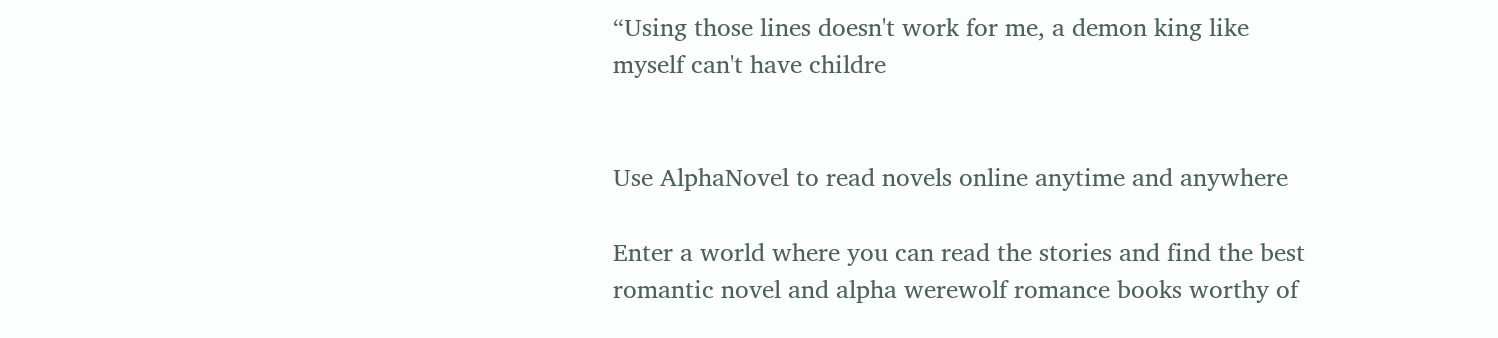“Using those lines doesn't work for me, a demon king like myself can't have childre


Use AlphaNovel to read novels online anytime and anywhere

Enter a world where you can read the stories and find the best romantic novel and alpha werewolf romance books worthy of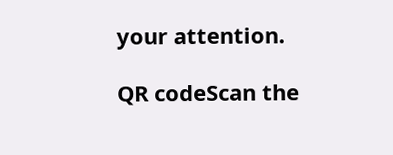your attention.

QR codeScan the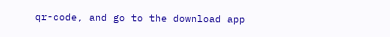qr-code, and go to the download app